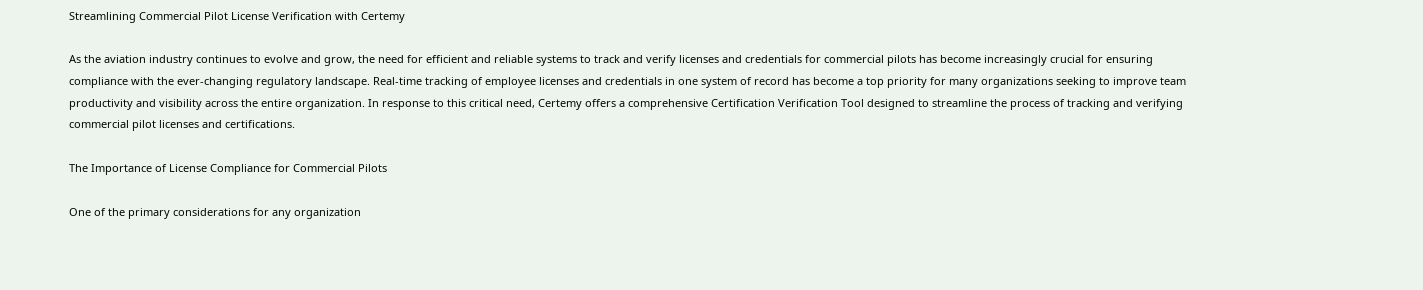Streamlining Commercial Pilot License Verification with Certemy

As the aviation industry continues to evolve and grow, the need for efficient and reliable systems to track and verify licenses and credentials for commercial pilots has become increasingly crucial for ensuring compliance with the ever-changing regulatory landscape. Real-time tracking of employee licenses and credentials in one system of record has become a top priority for many organizations seeking to improve team productivity and visibility across the entire organization. In response to this critical need, Certemy offers a comprehensive Certification Verification Tool designed to streamline the process of tracking and verifying commercial pilot licenses and certifications.

The Importance of License Compliance for Commercial Pilots

One of the primary considerations for any organization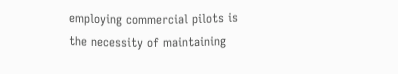employing commercial pilots is the necessity of maintaining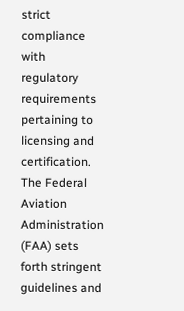strict compliance with regulatory requirements pertaining to licensing and certification. The Federal Aviation Administration (FAA) sets forth stringent guidelines and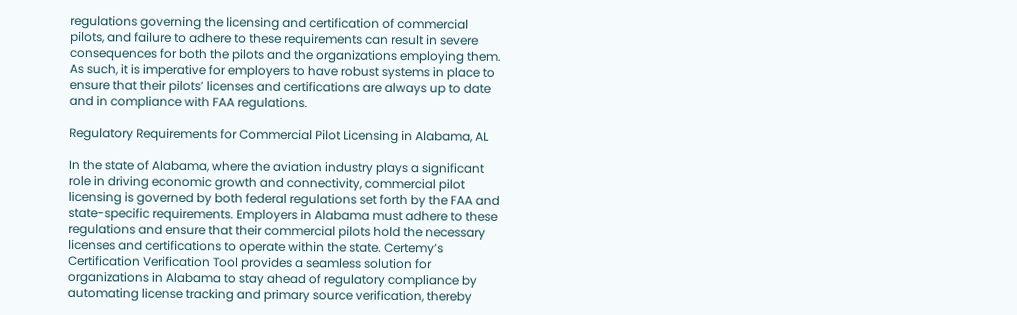regulations governing the licensing and certification of commercial pilots, and failure to adhere to these requirements can result in severe consequences for both the pilots and the organizations employing them. As such, it is imperative for employers to have robust systems in place to ensure that their pilots’ licenses and certifications are always up to date and in compliance with FAA regulations.

Regulatory Requirements for Commercial Pilot Licensing in Alabama, AL

In the state of Alabama, where the aviation industry plays a significant role in driving economic growth and connectivity, commercial pilot licensing is governed by both federal regulations set forth by the FAA and state-specific requirements. Employers in Alabama must adhere to these regulations and ensure that their commercial pilots hold the necessary licenses and certifications to operate within the state. Certemy’s Certification Verification Tool provides a seamless solution for organizations in Alabama to stay ahead of regulatory compliance by automating license tracking and primary source verification, thereby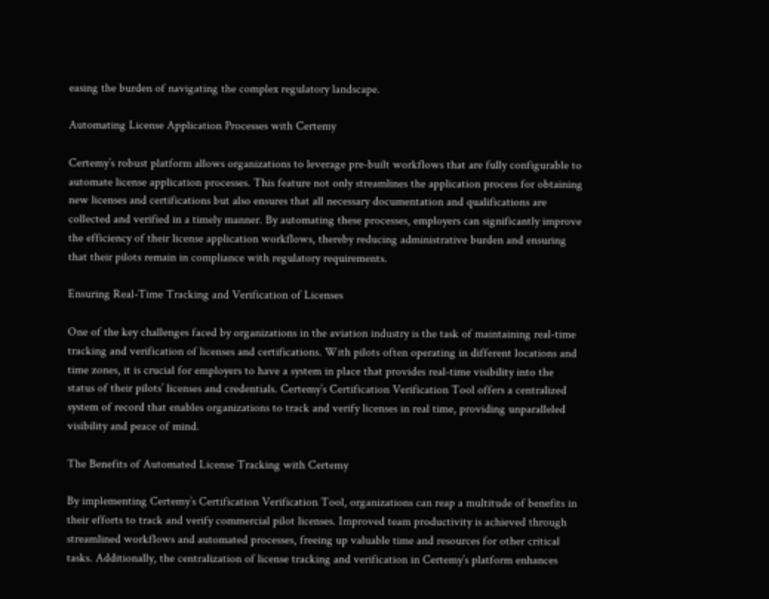easing the burden of navigating the complex regulatory landscape.

Automating License Application Processes with Certemy

Certemy’s robust platform allows organizations to leverage pre-built workflows that are fully configurable to automate license application processes. This feature not only streamlines the application process for obtaining new licenses and certifications but also ensures that all necessary documentation and qualifications are collected and verified in a timely manner. By automating these processes, employers can significantly improve the efficiency of their license application workflows, thereby reducing administrative burden and ensuring that their pilots remain in compliance with regulatory requirements.

Ensuring Real-Time Tracking and Verification of Licenses

One of the key challenges faced by organizations in the aviation industry is the task of maintaining real-time tracking and verification of licenses and certifications. With pilots often operating in different locations and time zones, it is crucial for employers to have a system in place that provides real-time visibility into the status of their pilots’ licenses and credentials. Certemy’s Certification Verification Tool offers a centralized system of record that enables organizations to track and verify licenses in real time, providing unparalleled visibility and peace of mind.

The Benefits of Automated License Tracking with Certemy

By implementing Certemy’s Certification Verification Tool, organizations can reap a multitude of benefits in their efforts to track and verify commercial pilot licenses. Improved team productivity is achieved through streamlined workflows and automated processes, freeing up valuable time and resources for other critical tasks. Additionally, the centralization of license tracking and verification in Certemy’s platform enhances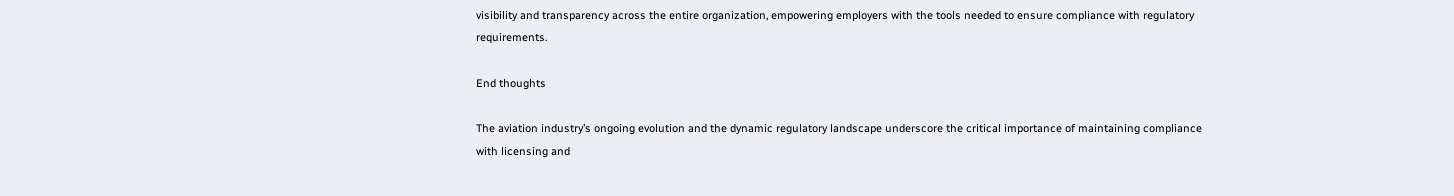visibility and transparency across the entire organization, empowering employers with the tools needed to ensure compliance with regulatory requirements.

End thoughts

The aviation industry’s ongoing evolution and the dynamic regulatory landscape underscore the critical importance of maintaining compliance with licensing and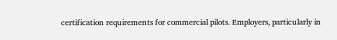certification requirements for commercial pilots. Employers, particularly in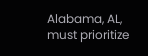Alabama, AL, must prioritize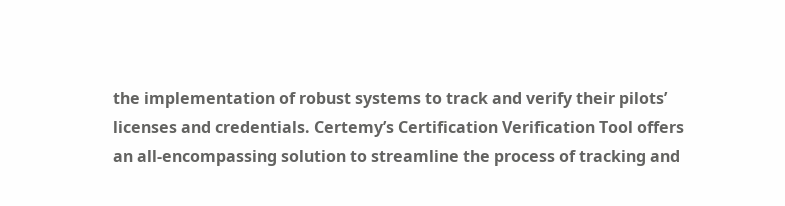the implementation of robust systems to track and verify their pilots’ licenses and credentials. Certemy’s Certification Verification Tool offers an all-encompassing solution to streamline the process of tracking and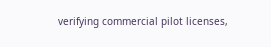verifying commercial pilot licenses,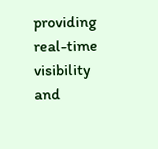providing real-time visibility and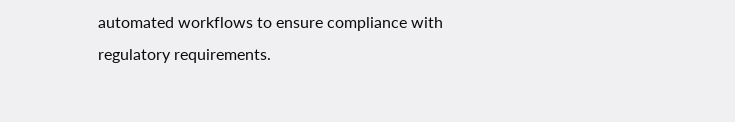automated workflows to ensure compliance with regulatory requirements.